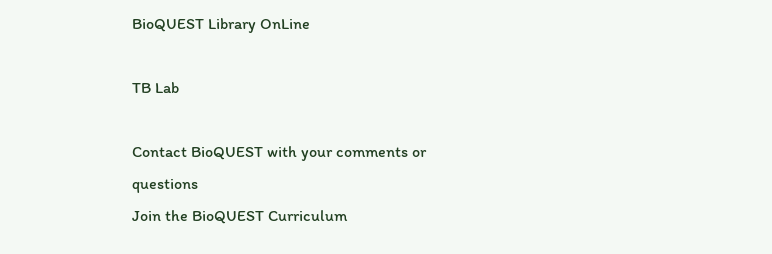BioQUEST Library OnLine

TB Lab

Contact BioQUEST with your comments or questions
Join the BioQUEST Curriculum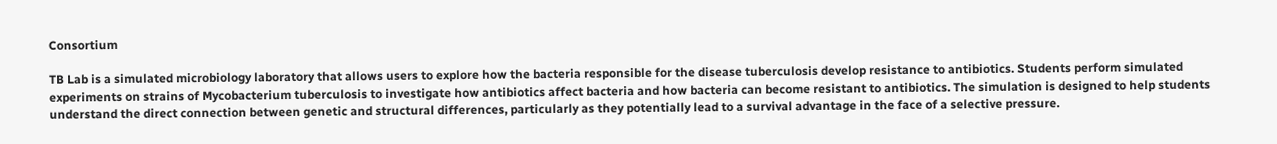Consortium

TB Lab is a simulated microbiology laboratory that allows users to explore how the bacteria responsible for the disease tuberculosis develop resistance to antibiotics. Students perform simulated experiments on strains of Mycobacterium tuberculosis to investigate how antibiotics affect bacteria and how bacteria can become resistant to antibiotics. The simulation is designed to help students understand the direct connection between genetic and structural differences, particularly as they potentially lead to a survival advantage in the face of a selective pressure.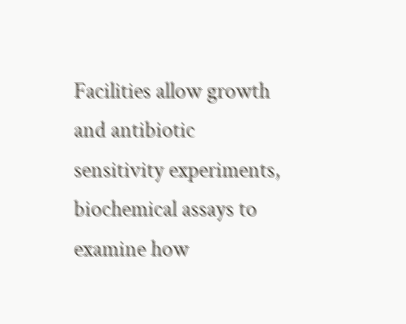Facilities allow growth and antibiotic sensitivity experiments, biochemical assays to examine how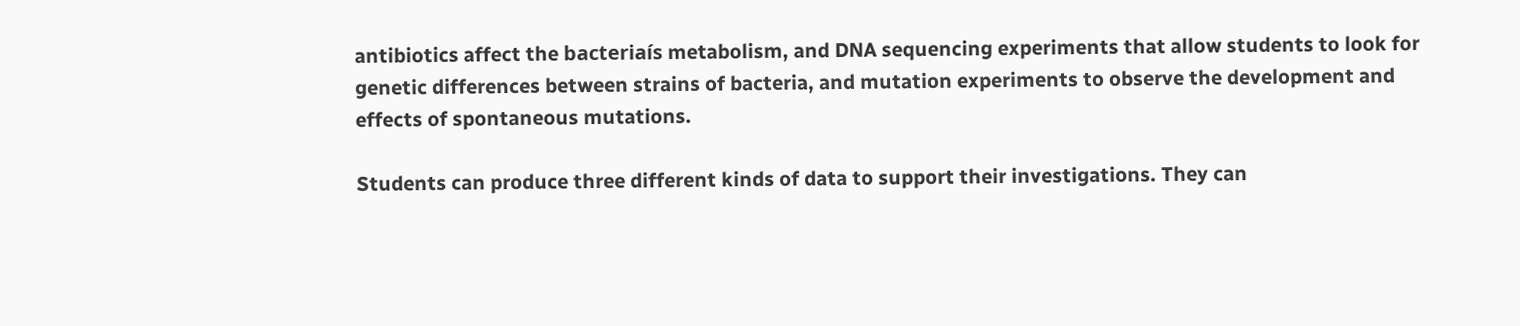antibiotics affect the bacteriaís metabolism, and DNA sequencing experiments that allow students to look for genetic differences between strains of bacteria, and mutation experiments to observe the development and effects of spontaneous mutations.

Students can produce three different kinds of data to support their investigations. They can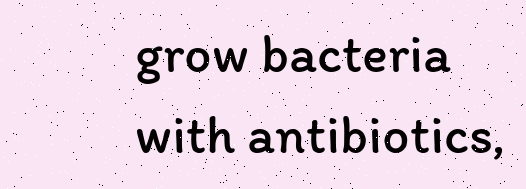grow bacteria with antibiotics,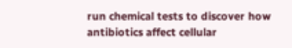run chemical tests to discover how antibiotics affect cellular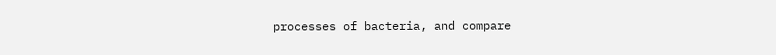processes of bacteria, and compare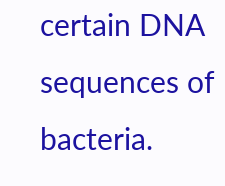certain DNA sequences of bacteria.